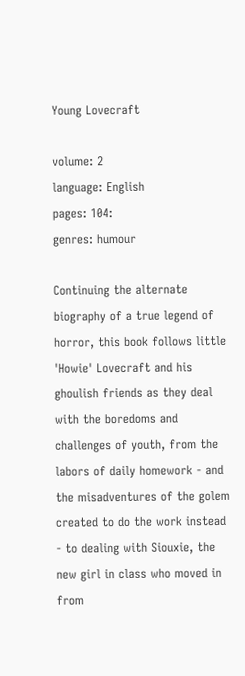Young Lovecraft

volume: 2
language: English
pages: 104:
genres: humour

Continuing the alternate biography of a true legend of horror, this book follows little 'Howie' Lovecraft and his ghoulish friends as they deal with the boredoms and challenges of youth, from the labors of daily homework - and the misadventures of the golem created to do the work instead - to dealing with Siouxie, the new girl in class who moved in from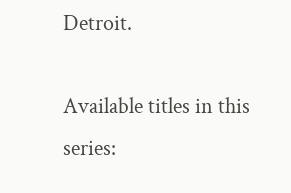Detroit.

Available titles in this series: